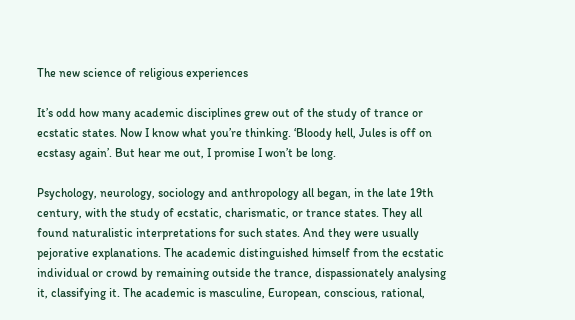The new science of religious experiences

It’s odd how many academic disciplines grew out of the study of trance or ecstatic states. Now I know what you’re thinking. ‘Bloody hell, Jules is off on ecstasy again’. But hear me out, I promise I won’t be long.

Psychology, neurology, sociology and anthropology all began, in the late 19th century, with the study of ecstatic, charismatic, or trance states. They all found naturalistic interpretations for such states. And they were usually pejorative explanations. The academic distinguished himself from the ecstatic individual or crowd by remaining outside the trance, dispassionately analysing it, classifying it. The academic is masculine, European, conscious, rational,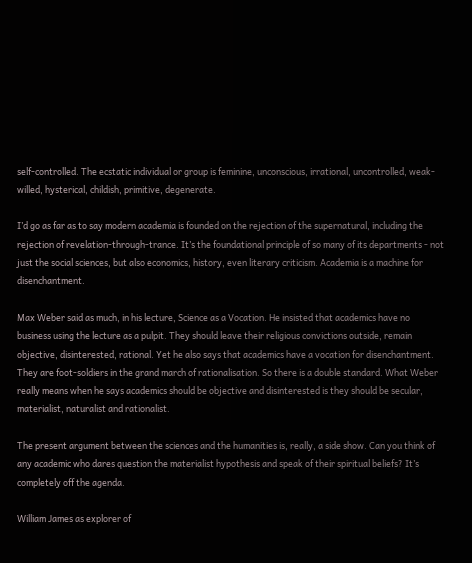self-controlled. The ecstatic individual or group is feminine, unconscious, irrational, uncontrolled, weak-willed, hysterical, childish, primitive, degenerate.

I’d go as far as to say modern academia is founded on the rejection of the supernatural, including the rejection of revelation-through-trance. It’s the foundational principle of so many of its departments - not just the social sciences, but also economics, history, even literary criticism. Academia is a machine for disenchantment.

Max Weber said as much, in his lecture, Science as a Vocation. He insisted that academics have no business using the lecture as a pulpit. They should leave their religious convictions outside, remain objective, disinterested, rational. Yet he also says that academics have a vocation for disenchantment. They are foot-soldiers in the grand march of rationalisation. So there is a double standard. What Weber really means when he says academics should be objective and disinterested is they should be secular, materialist, naturalist and rationalist.

The present argument between the sciences and the humanities is, really, a side show. Can you think of any academic who dares question the materialist hypothesis and speak of their spiritual beliefs? It’s completely off the agenda.

William James as explorer of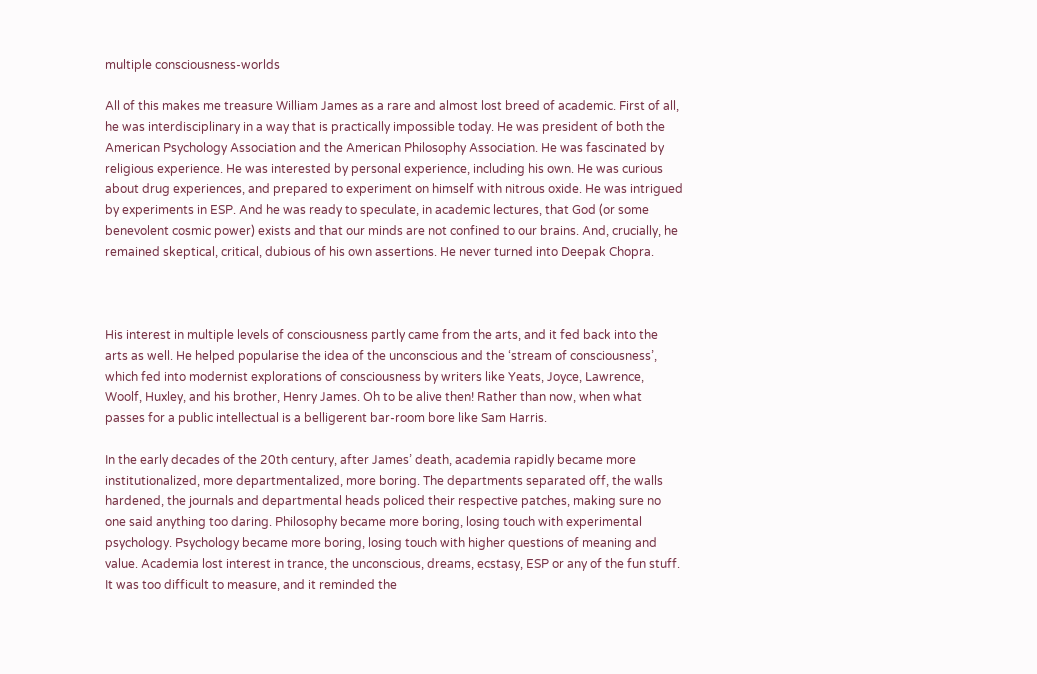multiple consciousness-worlds

All of this makes me treasure William James as a rare and almost lost breed of academic. First of all, he was interdisciplinary in a way that is practically impossible today. He was president of both the American Psychology Association and the American Philosophy Association. He was fascinated by religious experience. He was interested by personal experience, including his own. He was curious about drug experiences, and prepared to experiment on himself with nitrous oxide. He was intrigued by experiments in ESP. And he was ready to speculate, in academic lectures, that God (or some benevolent cosmic power) exists and that our minds are not confined to our brains. And, crucially, he remained skeptical, critical, dubious of his own assertions. He never turned into Deepak Chopra.



His interest in multiple levels of consciousness partly came from the arts, and it fed back into the arts as well. He helped popularise the idea of the unconscious and the ‘stream of consciousness’, which fed into modernist explorations of consciousness by writers like Yeats, Joyce, Lawrence,  Woolf, Huxley, and his brother, Henry James. Oh to be alive then! Rather than now, when what passes for a public intellectual is a belligerent bar-room bore like Sam Harris.

In the early decades of the 20th century, after James’ death, academia rapidly became more institutionalized, more departmentalized, more boring. The departments separated off, the walls hardened, the journals and departmental heads policed their respective patches, making sure no one said anything too daring. Philosophy became more boring, losing touch with experimental psychology. Psychology became more boring, losing touch with higher questions of meaning and value. Academia lost interest in trance, the unconscious, dreams, ecstasy, ESP or any of the fun stuff. It was too difficult to measure, and it reminded the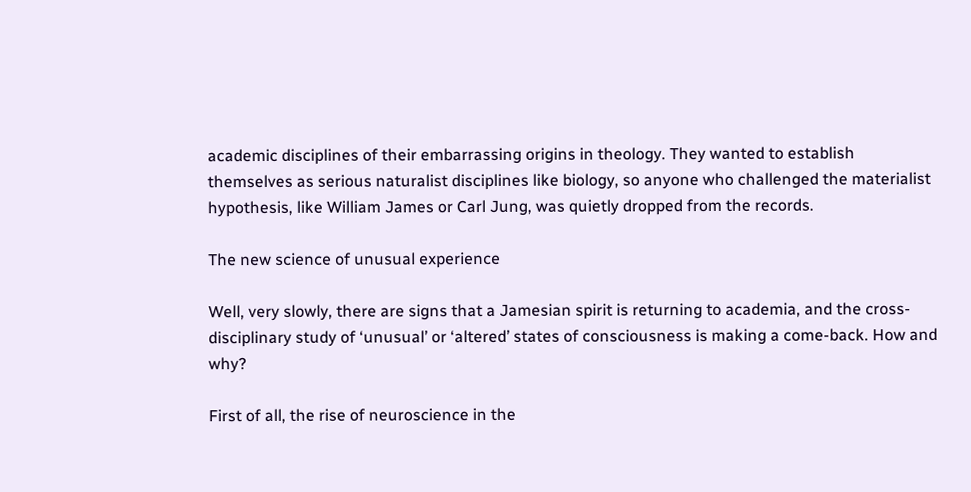academic disciplines of their embarrassing origins in theology. They wanted to establish themselves as serious naturalist disciplines like biology, so anyone who challenged the materialist hypothesis, like William James or Carl Jung, was quietly dropped from the records.

The new science of unusual experience

Well, very slowly, there are signs that a Jamesian spirit is returning to academia, and the cross-disciplinary study of ‘unusual’ or ‘altered’ states of consciousness is making a come-back. How and why?

First of all, the rise of neuroscience in the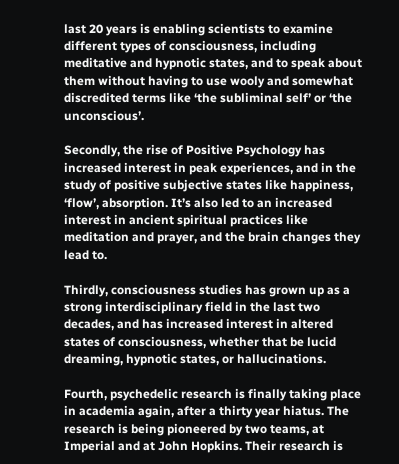last 20 years is enabling scientists to examine different types of consciousness, including meditative and hypnotic states, and to speak about them without having to use wooly and somewhat discredited terms like ‘the subliminal self’ or ‘the unconscious’.

Secondly, the rise of Positive Psychology has increased interest in peak experiences, and in the study of positive subjective states like happiness, ‘flow’, absorption. It’s also led to an increased interest in ancient spiritual practices like meditation and prayer, and the brain changes they lead to.

Thirdly, consciousness studies has grown up as a strong interdisciplinary field in the last two decades, and has increased interest in altered states of consciousness, whether that be lucid dreaming, hypnotic states, or hallucinations.

Fourth, psychedelic research is finally taking place in academia again, after a thirty year hiatus. The research is being pioneered by two teams, at Imperial and at John Hopkins. Their research is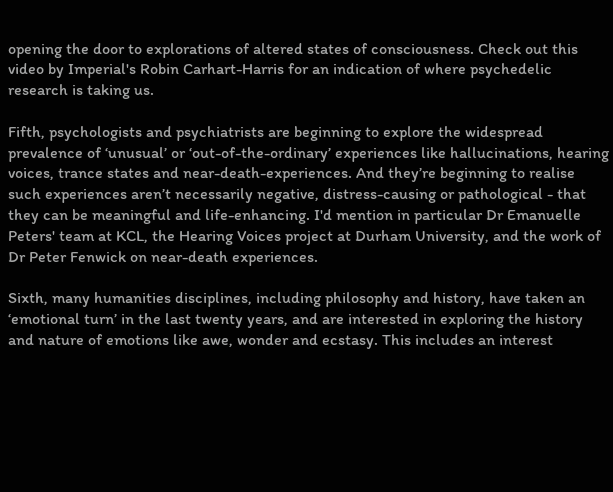opening the door to explorations of altered states of consciousness. Check out this video by Imperial's Robin Carhart-Harris for an indication of where psychedelic research is taking us.

Fifth, psychologists and psychiatrists are beginning to explore the widespread prevalence of ‘unusual’ or ‘out-of-the-ordinary’ experiences like hallucinations, hearing voices, trance states and near-death-experiences. And they’re beginning to realise such experiences aren’t necessarily negative, distress-causing or pathological - that they can be meaningful and life-enhancing. I'd mention in particular Dr Emanuelle Peters' team at KCL, the Hearing Voices project at Durham University, and the work of Dr Peter Fenwick on near-death experiences.

Sixth, many humanities disciplines, including philosophy and history, have taken an ‘emotional turn’ in the last twenty years, and are interested in exploring the history and nature of emotions like awe, wonder and ecstasy. This includes an interest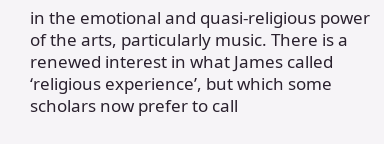in the emotional and quasi-religious power of the arts, particularly music. There is a renewed interest in what James called ‘religious experience’, but which some scholars now prefer to call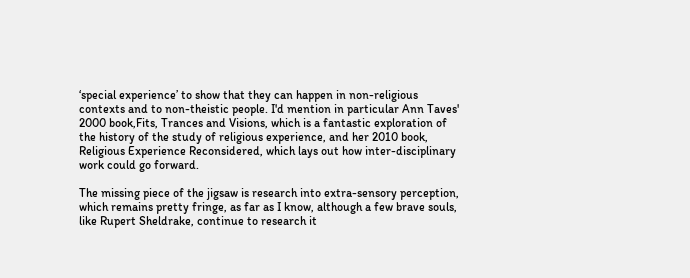‘special experience’ to show that they can happen in non-religious contexts and to non-theistic people. I'd mention in particular Ann Taves' 2000 book,Fits, Trances and Visions, which is a fantastic exploration of the history of the study of religious experience, and her 2010 book, Religious Experience Reconsidered, which lays out how inter-disciplinary work could go forward.

The missing piece of the jigsaw is research into extra-sensory perception, which remains pretty fringe, as far as I know, although a few brave souls, like Rupert Sheldrake, continue to research it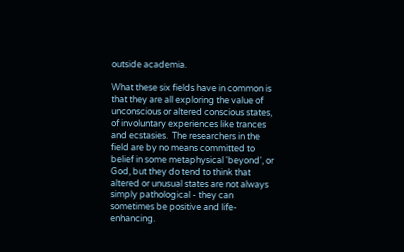outside academia.

What these six fields have in common is that they are all exploring the value of unconscious or altered conscious states, of involuntary experiences like trances and ecstasies.  The researchers in the field are by no means committed to belief in some metaphysical 'beyond', or God, but they do tend to think that altered or unusual states are not always simply pathological - they can sometimes be positive and life-enhancing.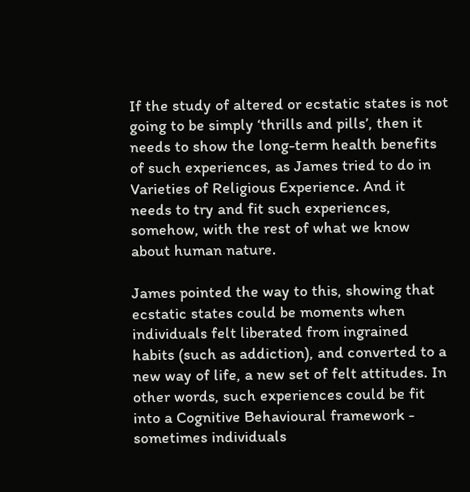If the study of altered or ecstatic states is not going to be simply ‘thrills and pills’, then it needs to show the long-term health benefits of such experiences, as James tried to do in Varieties of Religious Experience. And it needs to try and fit such experiences, somehow, with the rest of what we know about human nature.

James pointed the way to this, showing that ecstatic states could be moments when individuals felt liberated from ingrained habits (such as addiction), and converted to a new way of life, a new set of felt attitudes. In other words, such experiences could be fit into a Cognitive Behavioural framework - sometimes individuals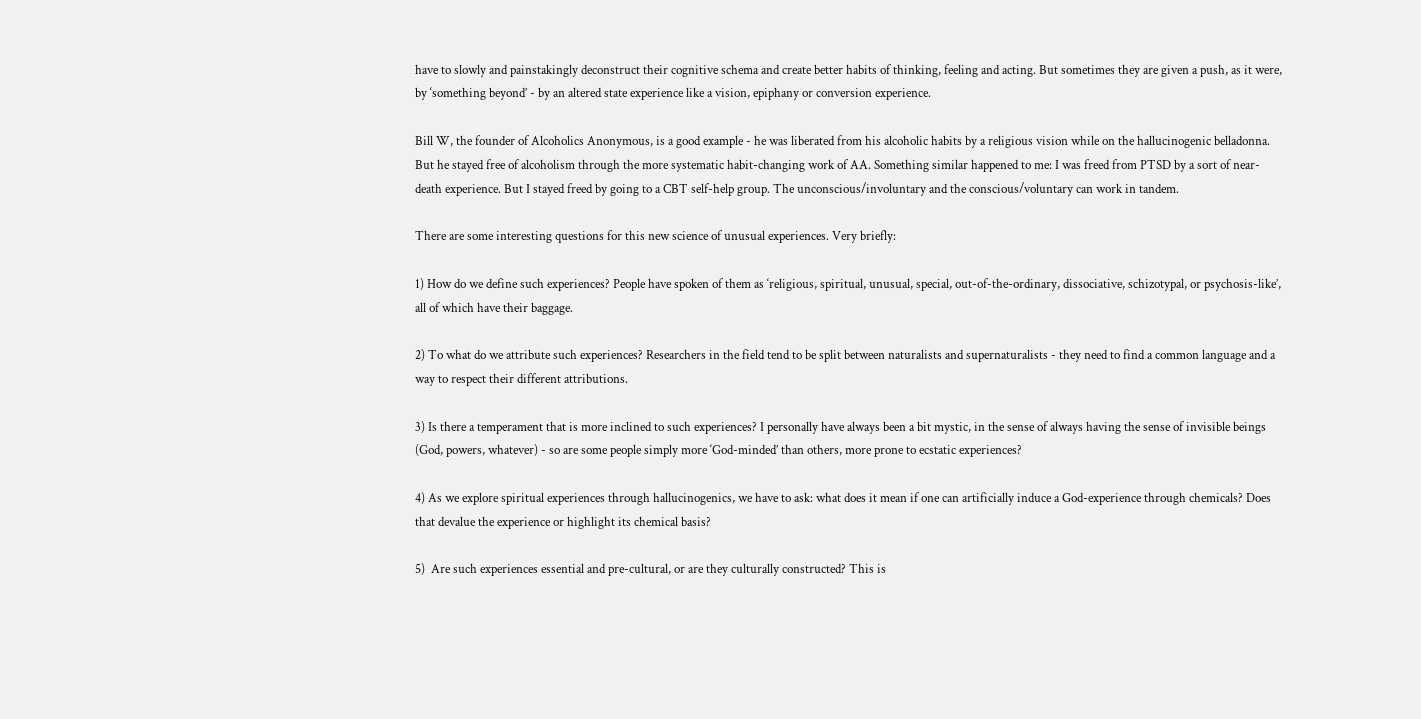have to slowly and painstakingly deconstruct their cognitive schema and create better habits of thinking, feeling and acting. But sometimes they are given a push, as it were, by ‘something beyond’ - by an altered state experience like a vision, epiphany or conversion experience.

Bill W, the founder of Alcoholics Anonymous, is a good example - he was liberated from his alcoholic habits by a religious vision while on the hallucinogenic belladonna. But he stayed free of alcoholism through the more systematic habit-changing work of AA. Something similar happened to me: I was freed from PTSD by a sort of near-death experience. But I stayed freed by going to a CBT self-help group. The unconscious/involuntary and the conscious/voluntary can work in tandem.

There are some interesting questions for this new science of unusual experiences. Very briefly:

1) How do we define such experiences? People have spoken of them as ‘religious, spiritual, unusual, special, out-of-the-ordinary, dissociative, schizotypal, or psychosis-like’, all of which have their baggage.

2) To what do we attribute such experiences? Researchers in the field tend to be split between naturalists and supernaturalists - they need to find a common language and a way to respect their different attributions.

3) Is there a temperament that is more inclined to such experiences? I personally have always been a bit mystic, in the sense of always having the sense of invisible beings (God, powers, whatever) - so are some people simply more ‘God-minded’ than others, more prone to ecstatic experiences?

4) As we explore spiritual experiences through hallucinogenics, we have to ask: what does it mean if one can artificially induce a God-experience through chemicals? Does that devalue the experience or highlight its chemical basis?

5)  Are such experiences essential and pre-cultural, or are they culturally constructed? This is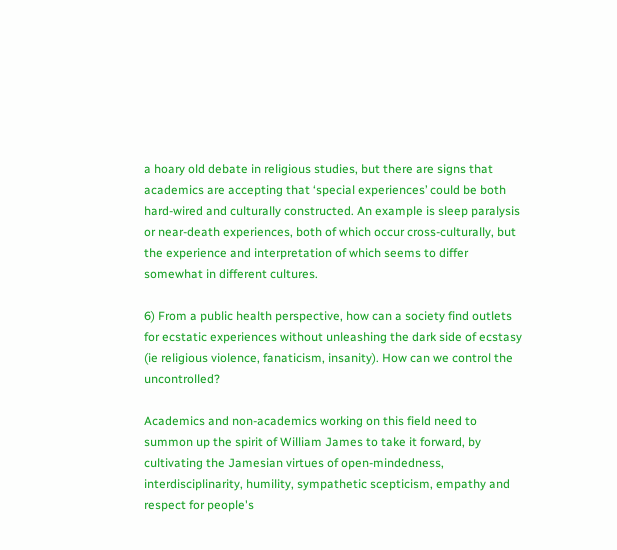a hoary old debate in religious studies, but there are signs that academics are accepting that ‘special experiences’ could be both hard-wired and culturally constructed. An example is sleep paralysis or near-death experiences, both of which occur cross-culturally, but the experience and interpretation of which seems to differ somewhat in different cultures.

6) From a public health perspective, how can a society find outlets for ecstatic experiences without unleashing the dark side of ecstasy (ie religious violence, fanaticism, insanity). How can we control the uncontrolled?

Academics and non-academics working on this field need to summon up the spirit of William James to take it forward, by cultivating the Jamesian virtues of open-mindedness, interdisciplinarity, humility, sympathetic scepticism, empathy and respect for people's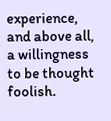experience, and above all, a willingness to be thought foolish.